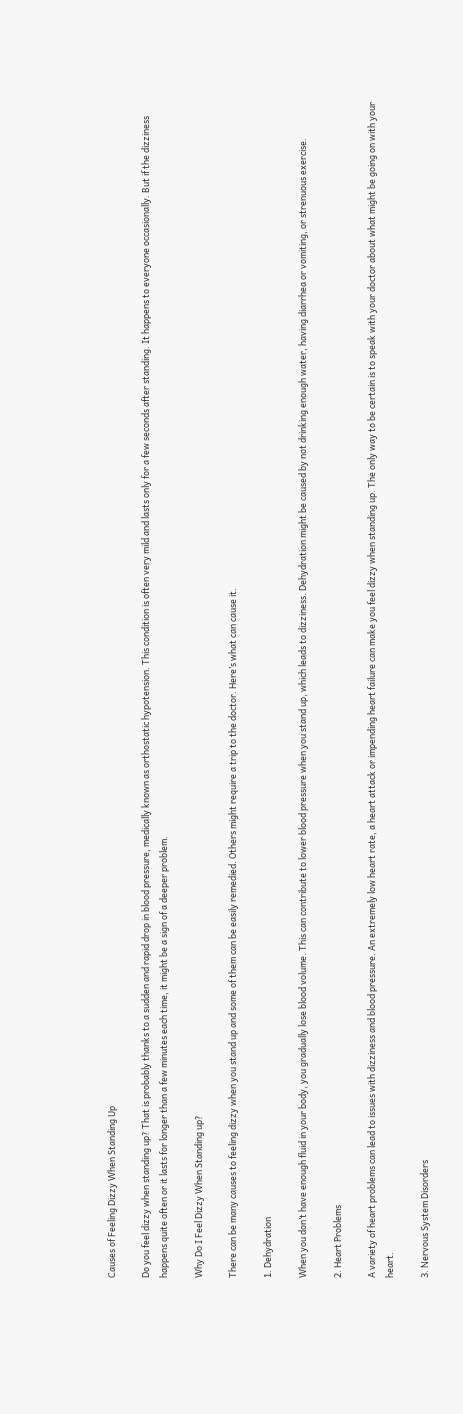Causes of Feeling Dizzy When Standing Up

Do you feel dizzy when standing up? That is probably thanks to a sudden and rapid drop in blood pressure, medically known as orthostatic hypotension. This condition is often very mild and lasts only for a few seconds after standing. It happens to everyone occasionally. But if the dizziness happens quite often or it lasts for longer than a few minutes each time, it might be a sign of a deeper problem.

Why Do I Feel Dizzy When Standing up?

There can be many causes to feeling dizzy when you stand up and some of them can be easily remedied. Others might require a trip to the doctor. Here’s what can cause it.

1. Dehydration

When you don’t have enough fluid in your body, you gradually lose blood volume. This can contribute to lower blood pressure when you stand up, which leads to dizziness. Dehydration might be caused by not drinking enough water, having diarrhea or vomiting, or strenuous exercise.

2. Heart Problems

A variety of heart problems can lead to issues with dizziness and blood pressure. An extremely low heart rate, a heart attack or impending heart failure can make you feel dizzy when standing up. The only way to be certain is to speak with your doctor about what might be going on with your heart.

3. Nervous System Disorders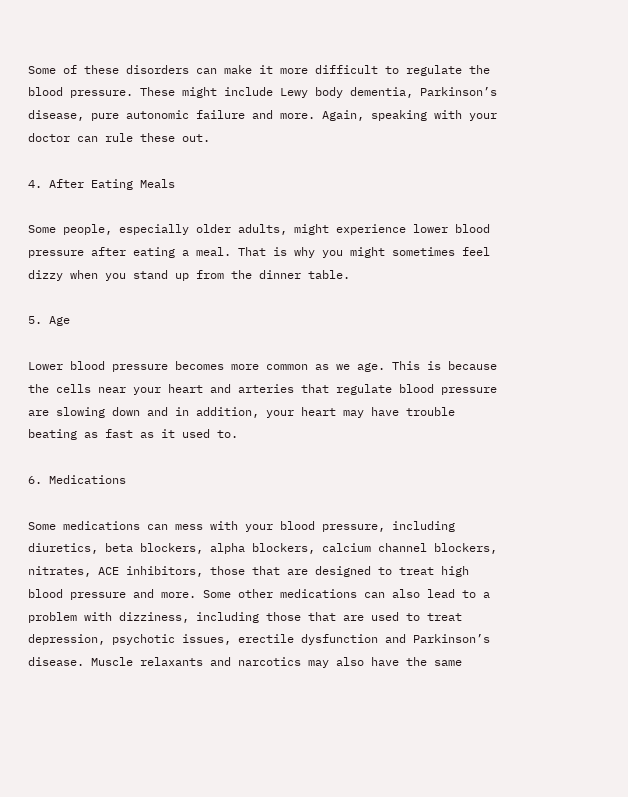Some of these disorders can make it more difficult to regulate the blood pressure. These might include Lewy body dementia, Parkinson’s disease, pure autonomic failure and more. Again, speaking with your doctor can rule these out.

4. After Eating Meals

Some people, especially older adults, might experience lower blood pressure after eating a meal. That is why you might sometimes feel dizzy when you stand up from the dinner table.

5. Age

Lower blood pressure becomes more common as we age. This is because the cells near your heart and arteries that regulate blood pressure are slowing down and in addition, your heart may have trouble beating as fast as it used to.

6. Medications

Some medications can mess with your blood pressure, including diuretics, beta blockers, alpha blockers, calcium channel blockers, nitrates, ACE inhibitors, those that are designed to treat high blood pressure and more. Some other medications can also lead to a problem with dizziness, including those that are used to treat depression, psychotic issues, erectile dysfunction and Parkinson’s disease. Muscle relaxants and narcotics may also have the same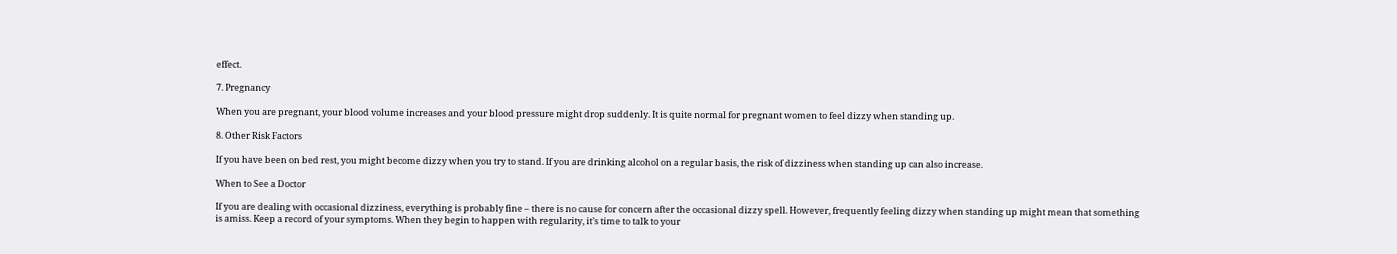effect.

7. Pregnancy

When you are pregnant, your blood volume increases and your blood pressure might drop suddenly. It is quite normal for pregnant women to feel dizzy when standing up.

8. Other Risk Factors

If you have been on bed rest, you might become dizzy when you try to stand. If you are drinking alcohol on a regular basis, the risk of dizziness when standing up can also increase.

When to See a Doctor

If you are dealing with occasional dizziness, everything is probably fine – there is no cause for concern after the occasional dizzy spell. However, frequently feeling dizzy when standing up might mean that something is amiss. Keep a record of your symptoms. When they begin to happen with regularity, it’s time to talk to your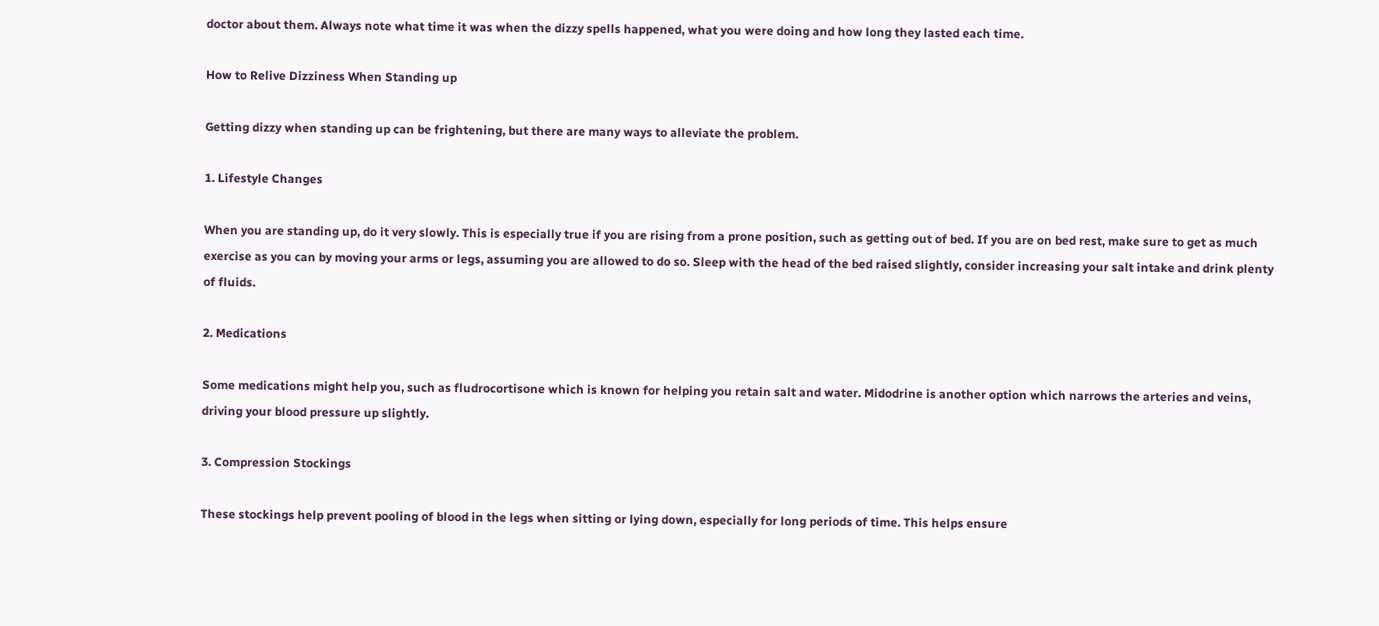doctor about them. Always note what time it was when the dizzy spells happened, what you were doing and how long they lasted each time.

How to Relive Dizziness When Standing up

Getting dizzy when standing up can be frightening, but there are many ways to alleviate the problem.

1. Lifestyle Changes

When you are standing up, do it very slowly. This is especially true if you are rising from a prone position, such as getting out of bed. If you are on bed rest, make sure to get as much exercise as you can by moving your arms or legs, assuming you are allowed to do so. Sleep with the head of the bed raised slightly, consider increasing your salt intake and drink plenty of fluids.

2. Medications

Some medications might help you, such as fludrocortisone which is known for helping you retain salt and water. Midodrine is another option which narrows the arteries and veins, driving your blood pressure up slightly.

3. Compression Stockings

These stockings help prevent pooling of blood in the legs when sitting or lying down, especially for long periods of time. This helps ensure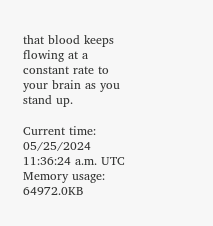that blood keeps flowing at a constant rate to your brain as you stand up.

Current time: 05/25/2024 11:36:24 a.m. UTC Memory usage: 64972.0KB